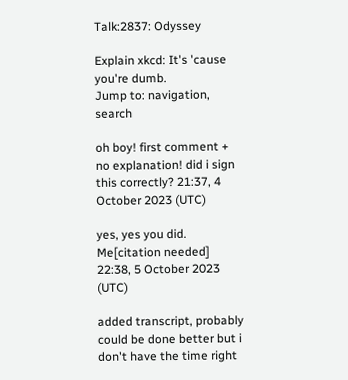Talk:2837: Odyssey

Explain xkcd: It's 'cause you're dumb.
Jump to: navigation, search

oh boy! first comment + no explanation! did i sign this correctly? 21:37, 4 October 2023 (UTC)

yes, yes you did. Me[citation needed] 22:38, 5 October 2023 (UTC)

added transcript, probably could be done better but i don't have the time right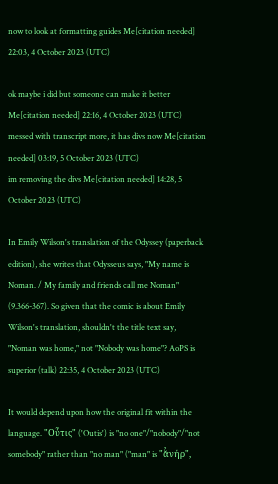now to look at formatting guides Me[citation needed] 22:03, 4 October 2023 (UTC)

ok maybe i did but someone can make it better Me[citation needed] 22:16, 4 October 2023 (UTC)
messed with transcript more, it has divs now Me[citation needed] 03:19, 5 October 2023 (UTC)
im removing the divs Me[citation needed] 14:28, 5 October 2023 (UTC)

In Emily Wilson's translation of the Odyssey (paperback edition), she writes that Odysseus says, "My name is Noman. / My family and friends call me Noman" (9.366-367). So given that the comic is about Emily Wilson's translation, shouldn't the title text say, "Noman was home," not "Nobody was home"? AoPS is superior (talk) 22:35, 4 October 2023 (UTC)

It would depend upon how the original fit within the language. "Οὖτις" ('Outis') is "no one"/"nobody"/"not somebody" rather than "no man" ("man" is "ᾰ̓νήρ",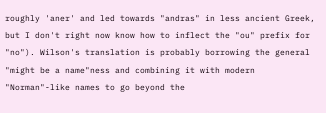roughly 'aner' and led towards "andras" in less ancient Greek, but I don't right now know how to inflect the "ou" prefix for "no"). Wilson's translation is probably borrowing the general "might be a name"ness and combining it with modern "Norman"-like names to go beyond the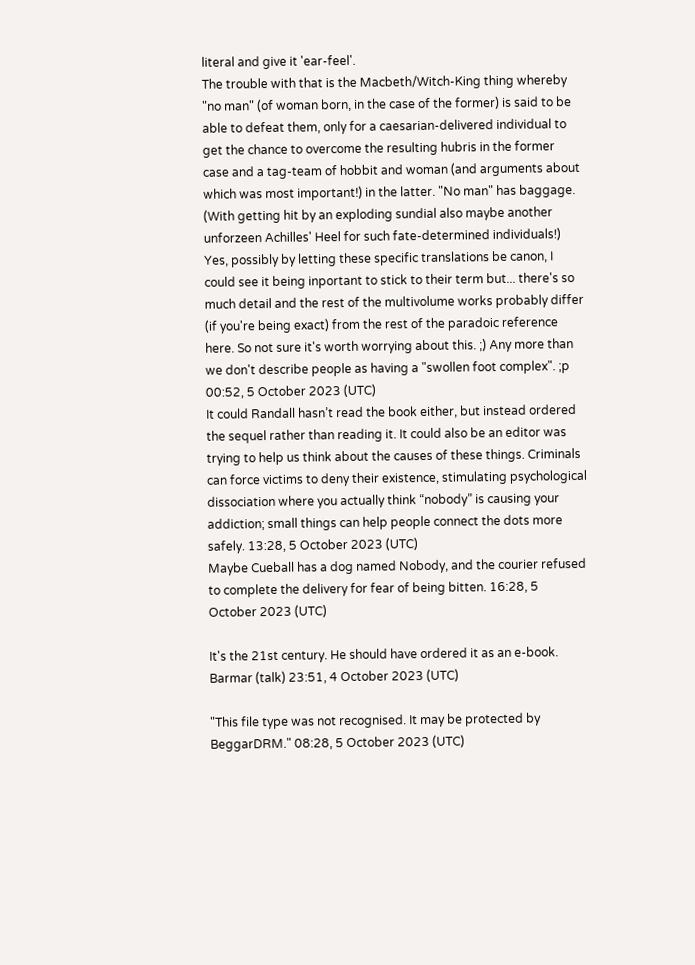literal and give it 'ear-feel'.
The trouble with that is the Macbeth/Witch-King thing whereby "no man" (of woman born, in the case of the former) is said to be able to defeat them, only for a caesarian-delivered individual to get the chance to overcome the resulting hubris in the former case and a tag-team of hobbit and woman (and arguments about which was most important!) in the latter. "No man" has baggage. (With getting hit by an exploding sundial also maybe another unforzeen Achilles' Heel for such fate-determined individuals!)
Yes, possibly by letting these specific translations be canon, I could see it being inportant to stick to their term but... there's so much detail and the rest of the multivolume works probably differ (if you're being exact) from the rest of the paradoic reference here. So not sure it's worth worrying about this. ;) Any more than we don't describe people as having a "swollen foot complex". ;p 00:52, 5 October 2023 (UTC)
It could Randall hasn’t read the book either, but instead ordered the sequel rather than reading it. It could also be an editor was trying to help us think about the causes of these things. Criminals can force victims to deny their existence, stimulating psychological dissociation where you actually think “nobody” is causing your addiction; small things can help people connect the dots more safely. 13:28, 5 October 2023 (UTC)
Maybe Cueball has a dog named Nobody, and the courier refused to complete the delivery for fear of being bitten. 16:28, 5 October 2023 (UTC)

It's the 21st century. He should have ordered it as an e-book. Barmar (talk) 23:51, 4 October 2023 (UTC)

"This file type was not recognised. It may be protected by BeggarDRM." 08:28, 5 October 2023 (UTC)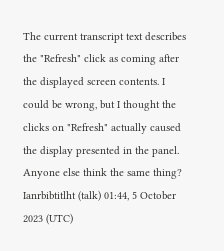The current transcript text describes the "Refresh" click as coming after the displayed screen contents. I could be wrong, but I thought the clicks on "Refresh" actually caused the display presented in the panel. Anyone else think the same thing? Ianrbibtitlht (talk) 01:44, 5 October 2023 (UTC)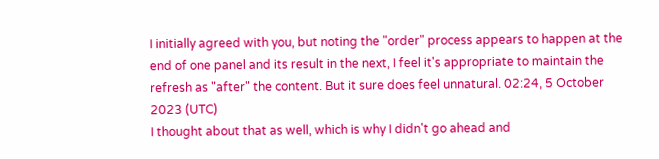I initially agreed with you, but noting the "order" process appears to happen at the end of one panel and its result in the next, I feel it's appropriate to maintain the refresh as "after" the content. But it sure does feel unnatural. 02:24, 5 October 2023 (UTC)
I thought about that as well, which is why I didn't go ahead and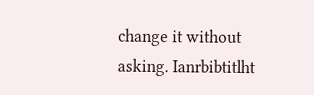change it without asking. Ianrbibtitlht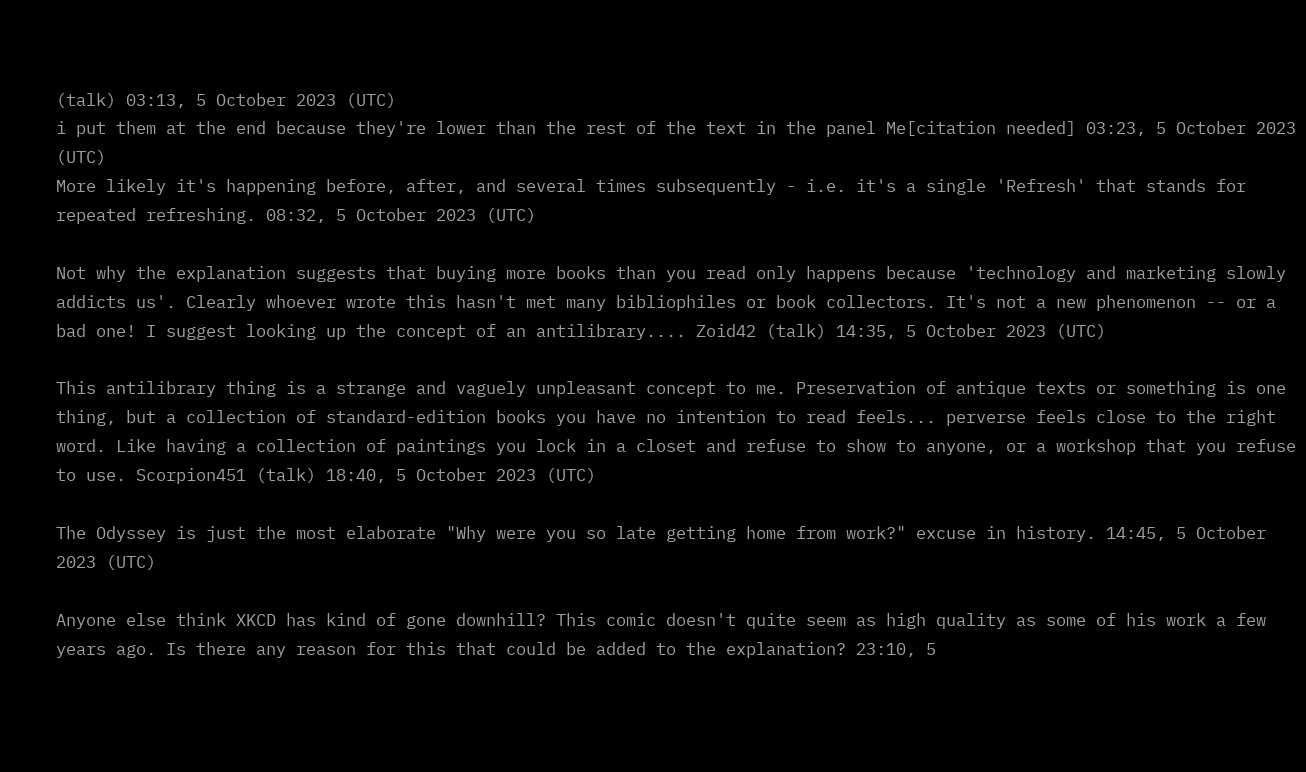(talk) 03:13, 5 October 2023 (UTC)
i put them at the end because they're lower than the rest of the text in the panel Me[citation needed] 03:23, 5 October 2023 (UTC)
More likely it's happening before, after, and several times subsequently - i.e. it's a single 'Refresh' that stands for repeated refreshing. 08:32, 5 October 2023 (UTC)

Not why the explanation suggests that buying more books than you read only happens because 'technology and marketing slowly addicts us'. Clearly whoever wrote this hasn't met many bibliophiles or book collectors. It's not a new phenomenon -- or a bad one! I suggest looking up the concept of an antilibrary.... Zoid42 (talk) 14:35, 5 October 2023 (UTC)

This antilibrary thing is a strange and vaguely unpleasant concept to me. Preservation of antique texts or something is one thing, but a collection of standard-edition books you have no intention to read feels... perverse feels close to the right word. Like having a collection of paintings you lock in a closet and refuse to show to anyone, or a workshop that you refuse to use. Scorpion451 (talk) 18:40, 5 October 2023 (UTC)

The Odyssey is just the most elaborate "Why were you so late getting home from work?" excuse in history. 14:45, 5 October 2023 (UTC)

Anyone else think XKCD has kind of gone downhill? This comic doesn't quite seem as high quality as some of his work a few years ago. Is there any reason for this that could be added to the explanation? 23:10, 5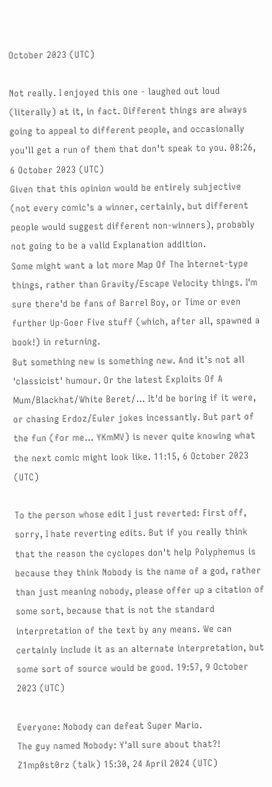October 2023 (UTC)

Not really. I enjoyed this one - laughed out loud (literally) at it, in fact. Different things are always going to appeal to different people, and occasionally you'll get a run of them that don't speak to you. 08:26, 6 October 2023 (UTC)
Given that this opinion would be entirely subjective (not every comic's a winner, certainly, but different people would suggest different non-winners), probably not going to be a valid Explanation addition.
Some might want a lot more Map Of The Internet-type things, rather than Gravity/Escape Velocity things. I'm sure there'd be fans of Barrel Boy, or Time or even further Up-Goer Five stuff (which, after all, spawned a book!) in returning.
But something new is something new. And it's not all 'classicist' humour. Or the latest Exploits Of A Mum/Blackhat/White Beret/... It'd be boring if it were, or chasing Erdoz/Euler jokes incessantly. But part of the fun (for me... YKmMV) is never quite knowing what the next comic might look like. 11:15, 6 October 2023 (UTC)

To the person whose edit I just reverted: First off, sorry, I hate reverting edits. But if you really think that the reason the cyclopes don't help Polyphemus is because they think Nobody is the name of a god, rather than just meaning nobody, please offer up a citation of some sort, because that is not the standard interpretation of the text by any means. We can certainly include it as an alternate interpretation, but some sort of source would be good. 19:57, 9 October 2023 (UTC)

Everyone: Nobody can defeat Super Mario.
The guy named Nobody: Y'all sure about that?! Z1mp0st0rz (talk) 15:30, 24 April 2024 (UTC)